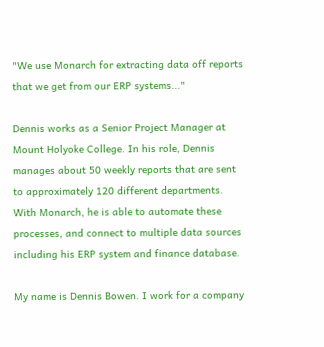"We use Monarch for extracting data off reports that we get from our ERP systems..."

Dennis works as a Senior Project Manager at Mount Holyoke College. In his role, Dennis manages about 50 weekly reports that are sent to approximately 120 different departments. With Monarch, he is able to automate these processes, and connect to multiple data sources including his ERP system and finance database.

My name is Dennis Bowen. I work for a company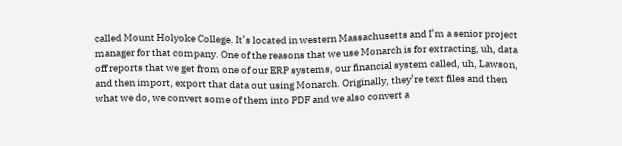called Mount Holyoke College. It’s located in western Massachusetts and I’m a senior project manager for that company. One of the reasons that we use Monarch is for extracting, uh, data off reports that we get from one of our ERP systems, our financial system called, uh, Lawson, and then import, export that data out using Monarch. Originally, they’re text files and then what we do, we convert some of them into PDF and we also convert a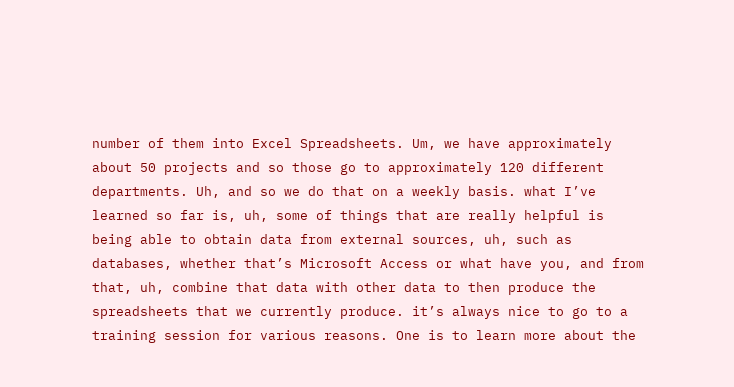number of them into Excel Spreadsheets. Um, we have approximately about 50 projects and so those go to approximately 120 different departments. Uh, and so we do that on a weekly basis. what I’ve learned so far is, uh, some of things that are really helpful is being able to obtain data from external sources, uh, such as databases, whether that’s Microsoft Access or what have you, and from that, uh, combine that data with other data to then produce the spreadsheets that we currently produce. it’s always nice to go to a training session for various reasons. One is to learn more about the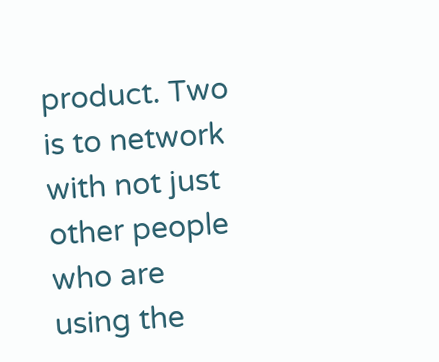product. Two is to network with not just other people who are using the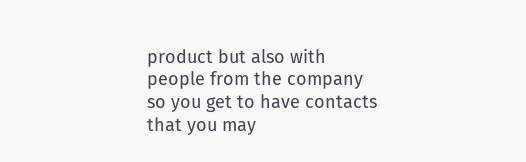product but also with people from the company so you get to have contacts that you may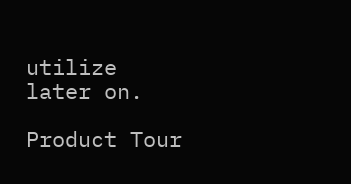utilize later on.

Product Tour